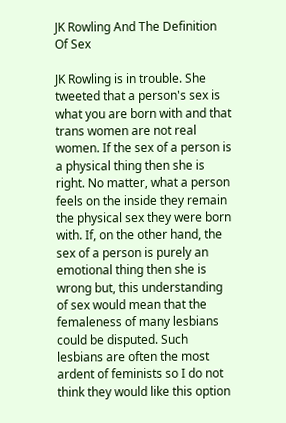JK Rowling And The Definition Of Sex

JK Rowling is in trouble. She tweeted that a person's sex is what you are born with and that trans women are not real women. If the sex of a person is a physical thing then she is right. No matter, what a person feels on the inside they remain the physical sex they were born with. If, on the other hand, the sex of a person is purely an emotional thing then she is wrong but, this understanding of sex would mean that the femaleness of many lesbians could be disputed. Such lesbians are often the most ardent of feminists so I do not think they would like this option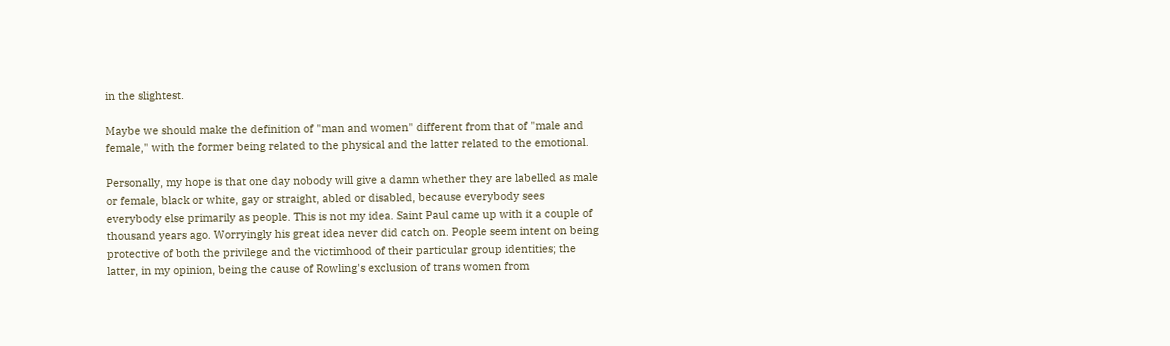in the slightest.

Maybe we should make the definition of "man and women" different from that of "male and female," with the former being related to the physical and the latter related to the emotional.

Personally, my hope is that one day nobody will give a damn whether they are labelled as male or female, black or white, gay or straight, abled or disabled, because everybody sees everybody else primarily as people. This is not my idea. Saint Paul came up with it a couple of thousand years ago. Worryingly his great idea never did catch on. People seem intent on being protective of both the privilege and the victimhood of their particular group identities; the latter, in my opinion, being the cause of Rowling's exclusion of trans women from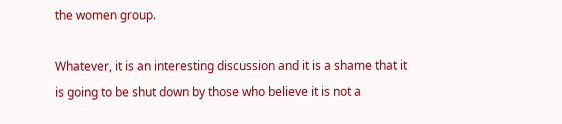the women group.

Whatever, it is an interesting discussion and it is a shame that it is going to be shut down by those who believe it is not a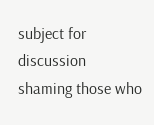subject for discussion shaming those who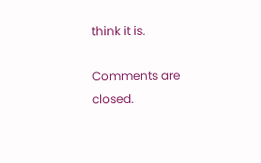think it is.

Comments are closed.